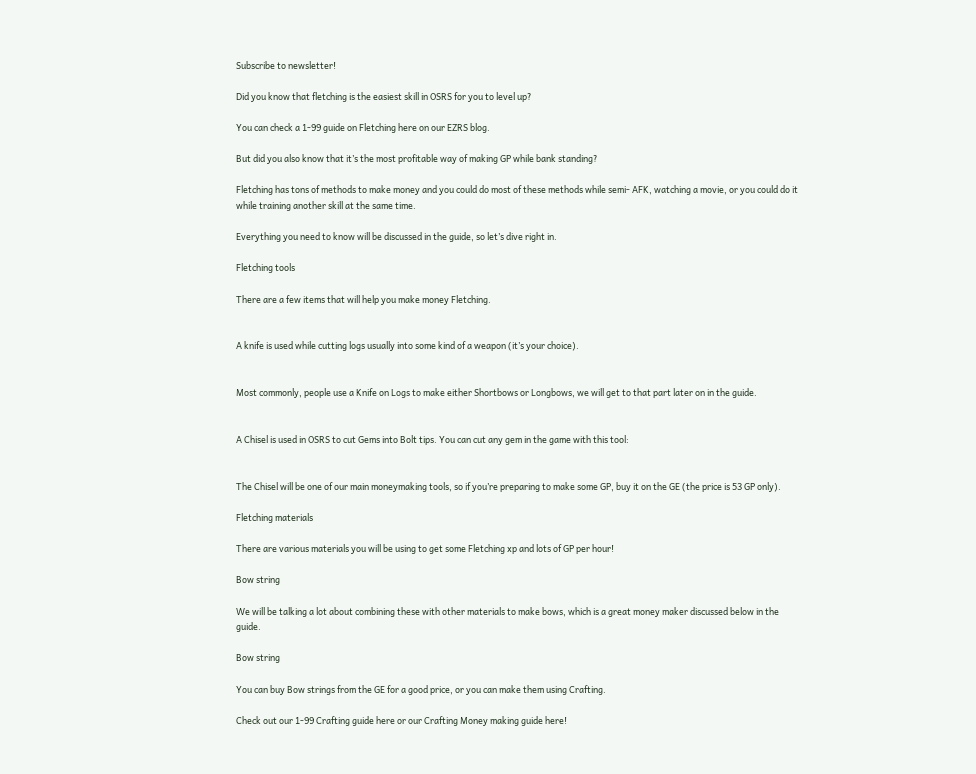Subscribe to newsletter!

Did you know that fletching is the easiest skill in OSRS for you to level up?

You can check a 1-99 guide on Fletching here on our EZRS blog.

But did you also know that it’s the most profitable way of making GP while bank standing?

Fletching has tons of methods to make money and you could do most of these methods while semi- AFK, watching a movie, or you could do it while training another skill at the same time.

Everything you need to know will be discussed in the guide, so let’s dive right in.

Fletching tools

There are a few items that will help you make money Fletching.


A knife is used while cutting logs usually into some kind of a weapon (it’s your choice).


Most commonly, people use a Knife on Logs to make either Shortbows or Longbows, we will get to that part later on in the guide.


A Chisel is used in OSRS to cut Gems into Bolt tips. You can cut any gem in the game with this tool:


The Chisel will be one of our main moneymaking tools, so if you’re preparing to make some GP, buy it on the GE (the price is 53 GP only).

Fletching materials

There are various materials you will be using to get some Fletching xp and lots of GP per hour!

Bow string

We will be talking a lot about combining these with other materials to make bows, which is a great money maker discussed below in the guide.

Bow string

You can buy Bow strings from the GE for a good price, or you can make them using Crafting.

Check out our 1-99 Crafting guide here or our Crafting Money making guide here!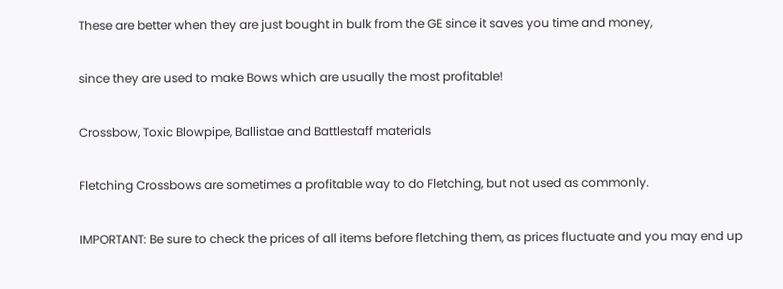These are better when they are just bought in bulk from the GE since it saves you time and money,

since they are used to make Bows which are usually the most profitable!

Crossbow, Toxic Blowpipe, Ballistae and Battlestaff materials

Fletching Crossbows are sometimes a profitable way to do Fletching, but not used as commonly.

IMPORTANT: Be sure to check the prices of all items before fletching them, as prices fluctuate and you may end up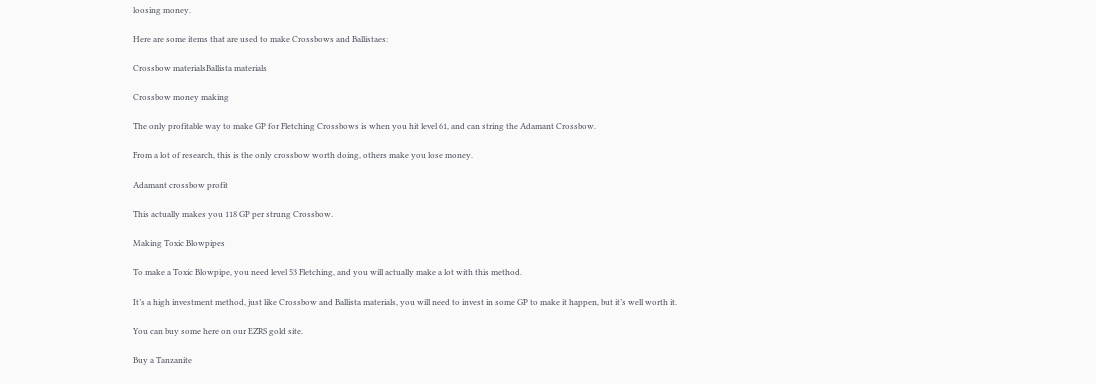loosing money.

Here are some items that are used to make Crossbows and Ballistaes:

Crossbow materialsBallista materials

Crossbow money making

The only profitable way to make GP for Fletching Crossbows is when you hit level 61, and can string the Adamant Crossbow.

From a lot of research, this is the only crossbow worth doing, others make you lose money.

Adamant crossbow profit

This actually makes you 118 GP per strung Crossbow.

Making Toxic Blowpipes

To make a Toxic Blowpipe, you need level 53 Fletching, and you will actually make a lot with this method.

It’s a high investment method, just like Crossbow and Ballista materials, you will need to invest in some GP to make it happen, but it’s well worth it.

You can buy some here on our EZRS gold site.

Buy a Tanzanite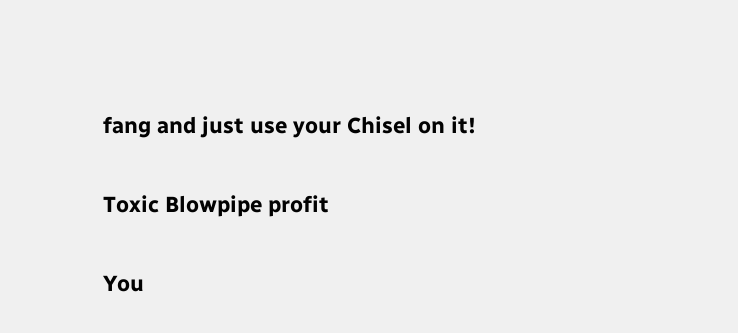fang and just use your Chisel on it!

Toxic Blowpipe profit

You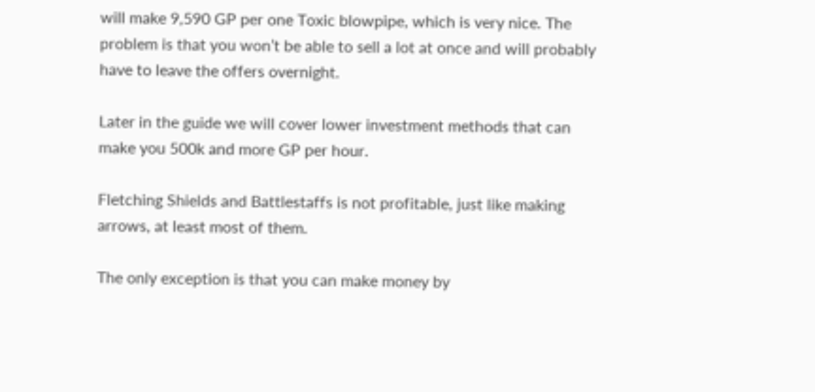will make 9,590 GP per one Toxic blowpipe, which is very nice. The problem is that you won’t be able to sell a lot at once and will probably have to leave the offers overnight.

Later in the guide we will cover lower investment methods that can make you 500k and more GP per hour.

Fletching Shields and Battlestaffs is not profitable, just like making arrows, at least most of them.

The only exception is that you can make money by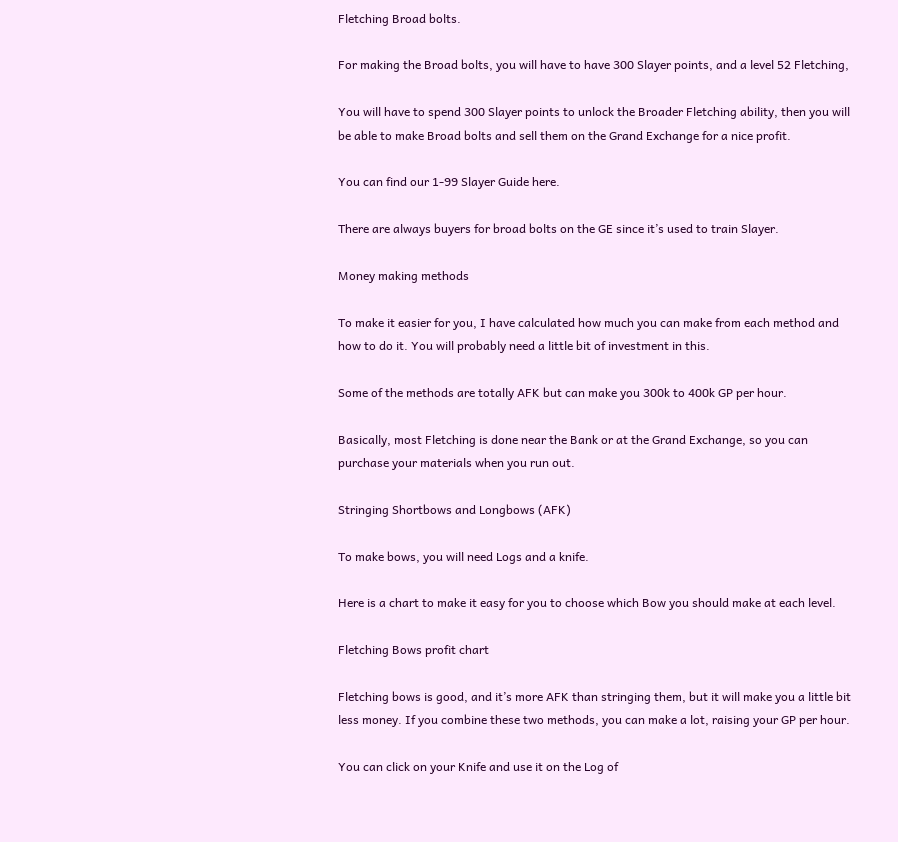Fletching Broad bolts.

For making the Broad bolts, you will have to have 300 Slayer points, and a level 52 Fletching,

You will have to spend 300 Slayer points to unlock the Broader Fletching ability, then you will be able to make Broad bolts and sell them on the Grand Exchange for a nice profit.

You can find our 1-99 Slayer Guide here.

There are always buyers for broad bolts on the GE since it’s used to train Slayer.

Money making methods

To make it easier for you, I have calculated how much you can make from each method and how to do it. You will probably need a little bit of investment in this.

Some of the methods are totally AFK but can make you 300k to 400k GP per hour.

Basically, most Fletching is done near the Bank or at the Grand Exchange, so you can purchase your materials when you run out.

Stringing Shortbows and Longbows (AFK)

To make bows, you will need Logs and a knife.

Here is a chart to make it easy for you to choose which Bow you should make at each level.

Fletching Bows profit chart

Fletching bows is good, and it’s more AFK than stringing them, but it will make you a little bit less money. If you combine these two methods, you can make a lot, raising your GP per hour.

You can click on your Knife and use it on the Log of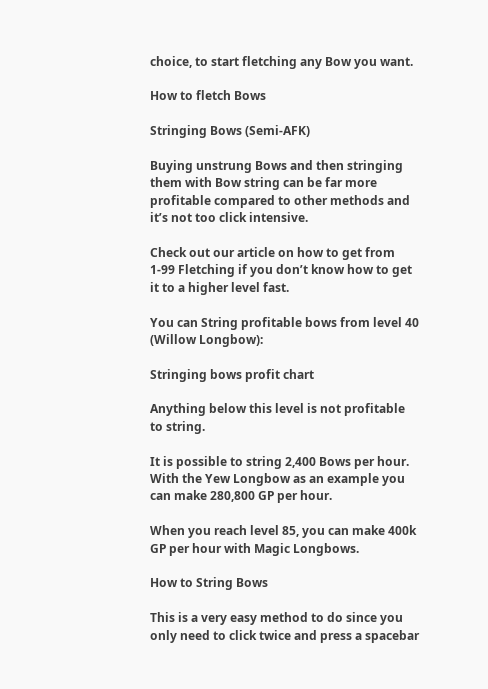choice, to start fletching any Bow you want.

How to fletch Bows

Stringing Bows (Semi-AFK)

Buying unstrung Bows and then stringing them with Bow string can be far more profitable compared to other methods and it’s not too click intensive.

Check out our article on how to get from 1-99 Fletching if you don’t know how to get it to a higher level fast.

You can String profitable bows from level 40 (Willow Longbow):

Stringing bows profit chart

Anything below this level is not profitable to string.

It is possible to string 2,400 Bows per hour. With the Yew Longbow as an example you can make 280,800 GP per hour.

When you reach level 85, you can make 400k GP per hour with Magic Longbows.

How to String Bows

This is a very easy method to do since you only need to click twice and press a spacebar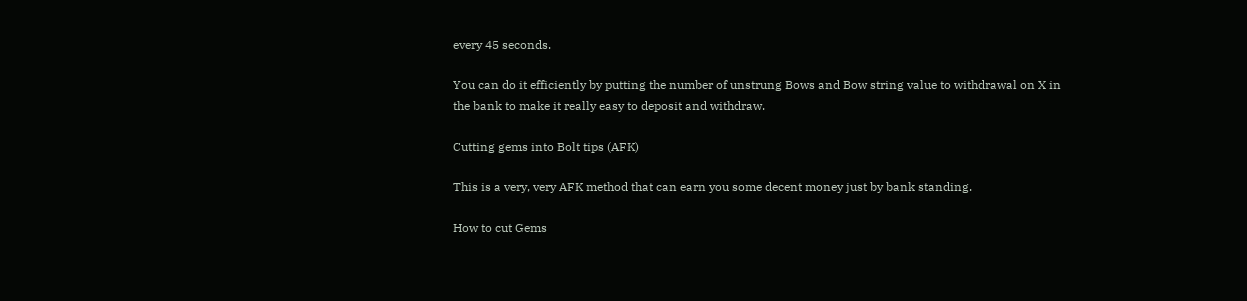every 45 seconds.

You can do it efficiently by putting the number of unstrung Bows and Bow string value to withdrawal on X in the bank to make it really easy to deposit and withdraw.

Cutting gems into Bolt tips (AFK)

This is a very, very AFK method that can earn you some decent money just by bank standing.

How to cut Gems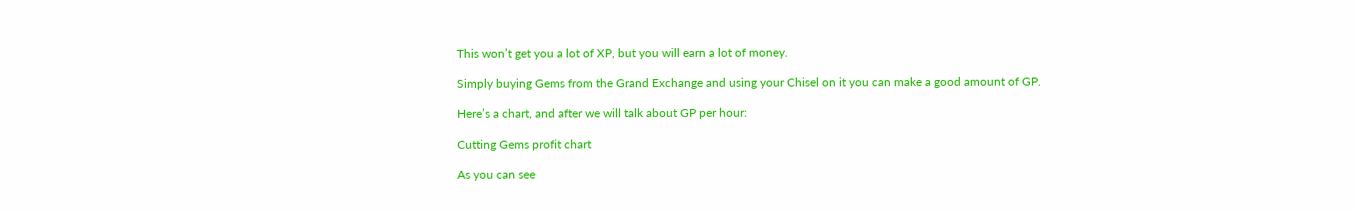This won’t get you a lot of XP, but you will earn a lot of money.

Simply buying Gems from the Grand Exchange and using your Chisel on it you can make a good amount of GP.

Here’s a chart, and after we will talk about GP per hour:

Cutting Gems profit chart

As you can see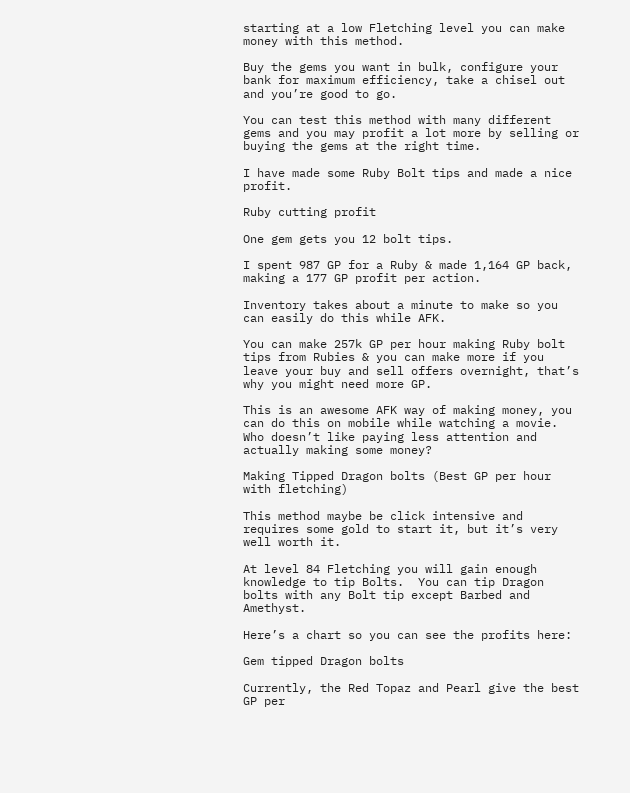starting at a low Fletching level you can make money with this method.

Buy the gems you want in bulk, configure your bank for maximum efficiency, take a chisel out and you’re good to go.

You can test this method with many different gems and you may profit a lot more by selling or buying the gems at the right time.

I have made some Ruby Bolt tips and made a nice profit.

Ruby cutting profit

One gem gets you 12 bolt tips.

I spent 987 GP for a Ruby & made 1,164 GP back, making a 177 GP profit per action.

Inventory takes about a minute to make so you can easily do this while AFK.

You can make 257k GP per hour making Ruby bolt tips from Rubies & you can make more if you leave your buy and sell offers overnight, that’s why you might need more GP.

This is an awesome AFK way of making money, you can do this on mobile while watching a movie. Who doesn’t like paying less attention and actually making some money?

Making Tipped Dragon bolts (Best GP per hour with fletching)

This method maybe be click intensive and requires some gold to start it, but it’s very well worth it.

At level 84 Fletching you will gain enough knowledge to tip Bolts.  You can tip Dragon bolts with any Bolt tip except Barbed and Amethyst.

Here’s a chart so you can see the profits here:

Gem tipped Dragon bolts

Currently, the Red Topaz and Pearl give the best GP per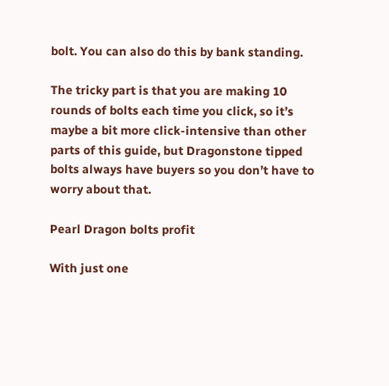bolt. You can also do this by bank standing.

The tricky part is that you are making 10 rounds of bolts each time you click, so it’s maybe a bit more click-intensive than other parts of this guide, but Dragonstone tipped bolts always have buyers so you don’t have to worry about that.

Pearl Dragon bolts profit

With just one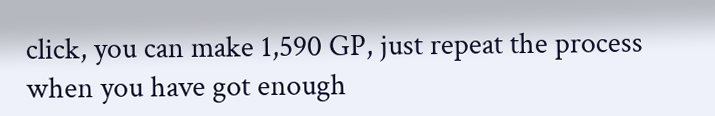click, you can make 1,590 GP, just repeat the process when you have got enough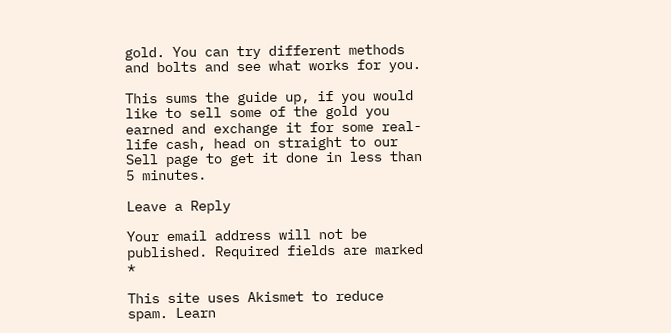gold. You can try different methods and bolts and see what works for you.

This sums the guide up, if you would like to sell some of the gold you earned and exchange it for some real-life cash, head on straight to our Sell page to get it done in less than 5 minutes.

Leave a Reply

Your email address will not be published. Required fields are marked *

This site uses Akismet to reduce spam. Learn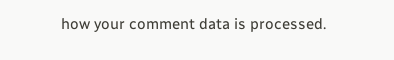how your comment data is processed.